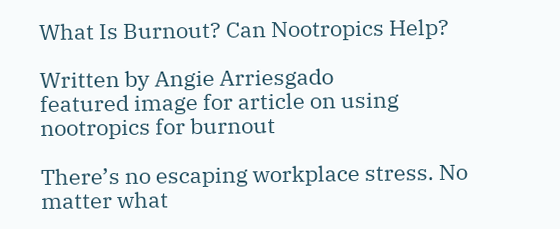What Is Burnout? Can Nootropics Help?

Written by Angie Arriesgado
featured image for article on using nootropics for burnout

There’s no escaping workplace stress. No matter what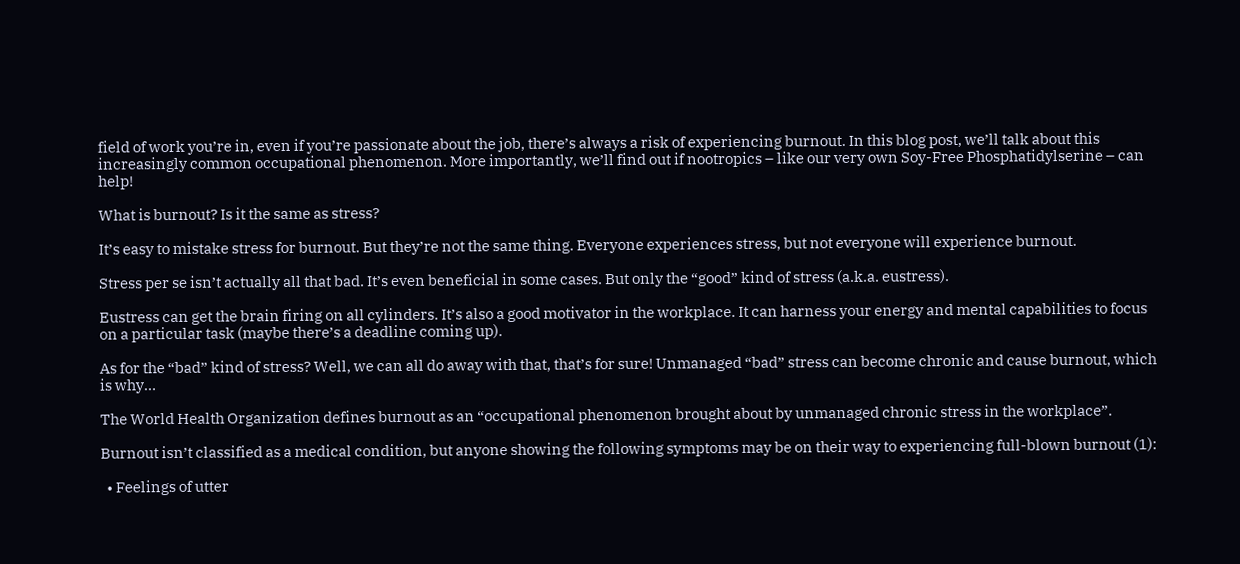field of work you’re in, even if you’re passionate about the job, there’s always a risk of experiencing burnout. In this blog post, we’ll talk about this increasingly common occupational phenomenon. More importantly, we’ll find out if nootropics – like our very own Soy-Free Phosphatidylserine – can help!

What is burnout? Is it the same as stress?

It’s easy to mistake stress for burnout. But they’re not the same thing. Everyone experiences stress, but not everyone will experience burnout.

Stress per se isn’t actually all that bad. It’s even beneficial in some cases. But only the “good” kind of stress (a.k.a. eustress).

Eustress can get the brain firing on all cylinders. It’s also a good motivator in the workplace. It can harness your energy and mental capabilities to focus on a particular task (maybe there’s a deadline coming up).

As for the “bad” kind of stress? Well, we can all do away with that, that’s for sure! Unmanaged “bad” stress can become chronic and cause burnout, which is why…

The World Health Organization defines burnout as an “occupational phenomenon brought about by unmanaged chronic stress in the workplace”.

Burnout isn’t classified as a medical condition, but anyone showing the following symptoms may be on their way to experiencing full-blown burnout (1):

  • Feelings of utter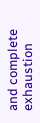and complete exhaustion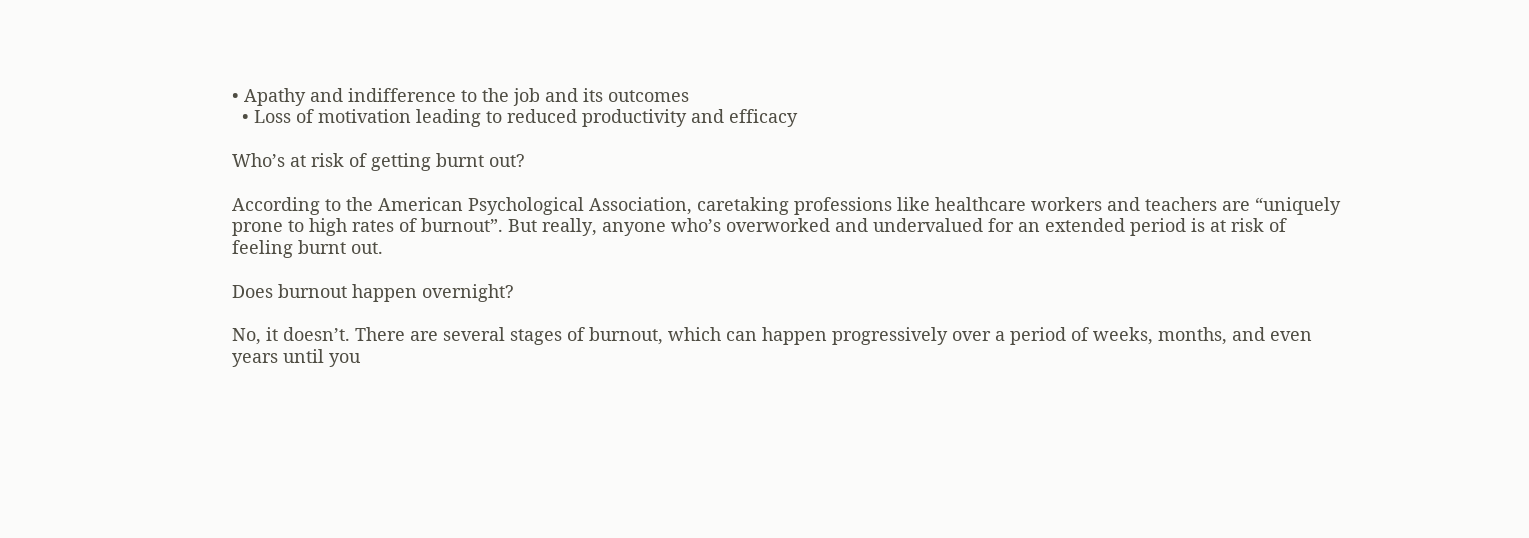• Apathy and indifference to the job and its outcomes
  • Loss of motivation leading to reduced productivity and efficacy

Who’s at risk of getting burnt out?

According to the American Psychological Association, caretaking professions like healthcare workers and teachers are “uniquely prone to high rates of burnout”. But really, anyone who’s overworked and undervalued for an extended period is at risk of feeling burnt out.

Does burnout happen overnight?

No, it doesn’t. There are several stages of burnout, which can happen progressively over a period of weeks, months, and even years until you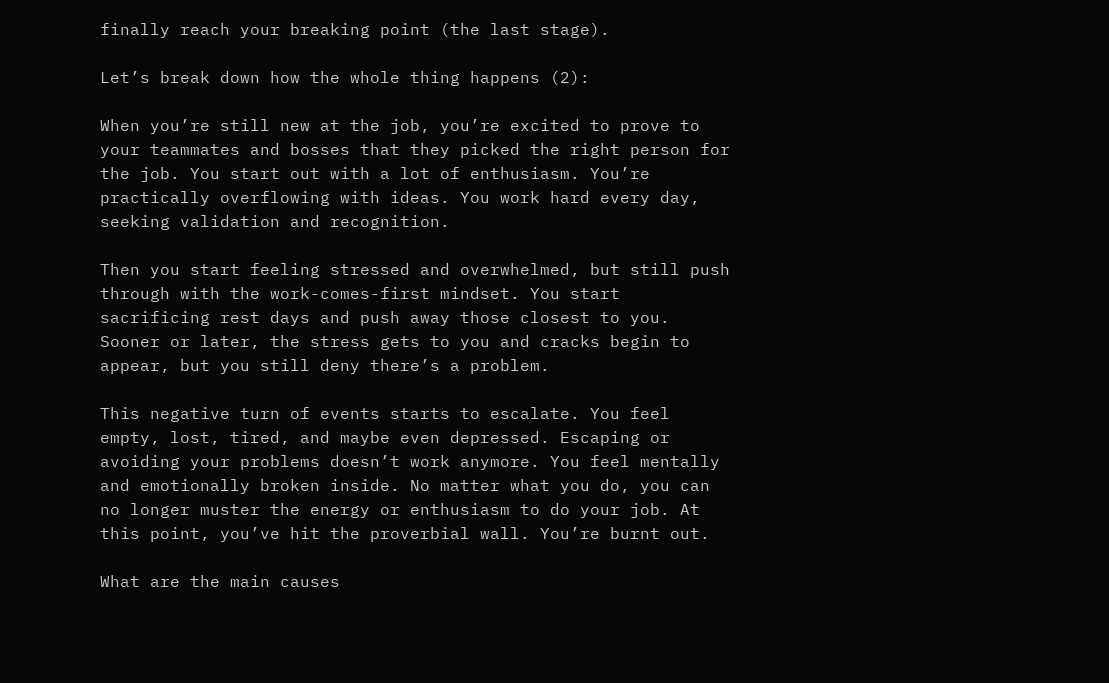finally reach your breaking point (the last stage).

Let’s break down how the whole thing happens (2):

When you’re still new at the job, you’re excited to prove to your teammates and bosses that they picked the right person for the job. You start out with a lot of enthusiasm. You’re practically overflowing with ideas. You work hard every day, seeking validation and recognition.

Then you start feeling stressed and overwhelmed, but still push through with the work-comes-first mindset. You start sacrificing rest days and push away those closest to you. Sooner or later, the stress gets to you and cracks begin to appear, but you still deny there’s a problem.

This negative turn of events starts to escalate. You feel empty, lost, tired, and maybe even depressed. Escaping or avoiding your problems doesn’t work anymore. You feel mentally and emotionally broken inside. No matter what you do, you can no longer muster the energy or enthusiasm to do your job. At this point, you’ve hit the proverbial wall. You’re burnt out.

What are the main causes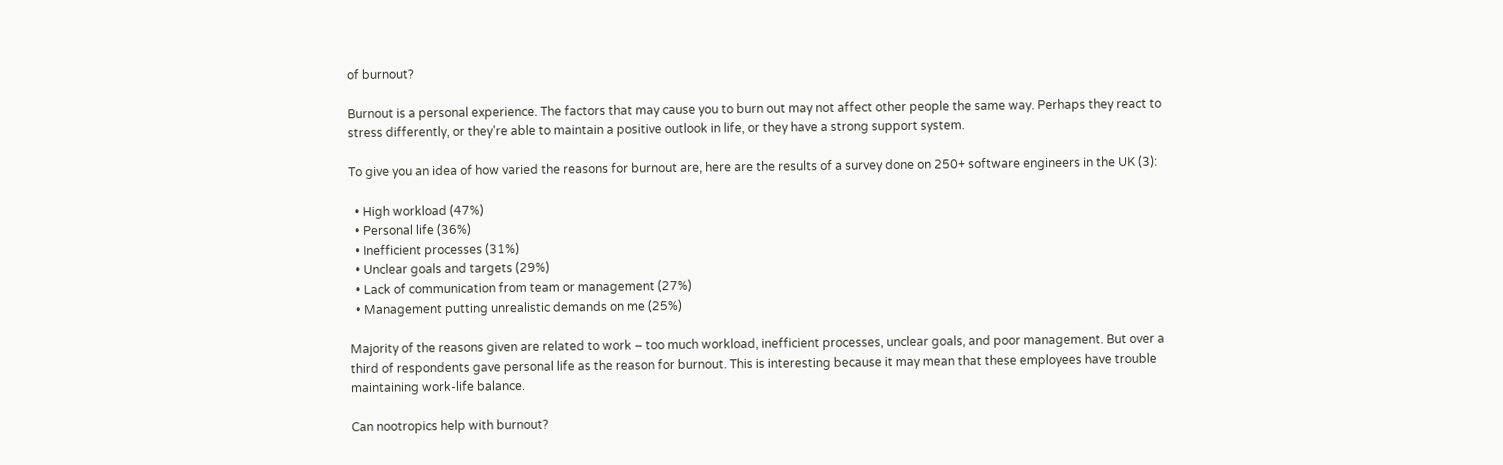of burnout?

Burnout is a personal experience. The factors that may cause you to burn out may not affect other people the same way. Perhaps they react to stress differently, or they’re able to maintain a positive outlook in life, or they have a strong support system.

To give you an idea of how varied the reasons for burnout are, here are the results of a survey done on 250+ software engineers in the UK (3):

  • High workload (47%)
  • Personal life (36%)
  • Inefficient processes (31%)
  • Unclear goals and targets (29%)
  • Lack of communication from team or management (27%)
  • Management putting unrealistic demands on me (25%)

Majority of the reasons given are related to work – too much workload, inefficient processes, unclear goals, and poor management. But over a third of respondents gave personal life as the reason for burnout. This is interesting because it may mean that these employees have trouble maintaining work-life balance.

Can nootropics help with burnout?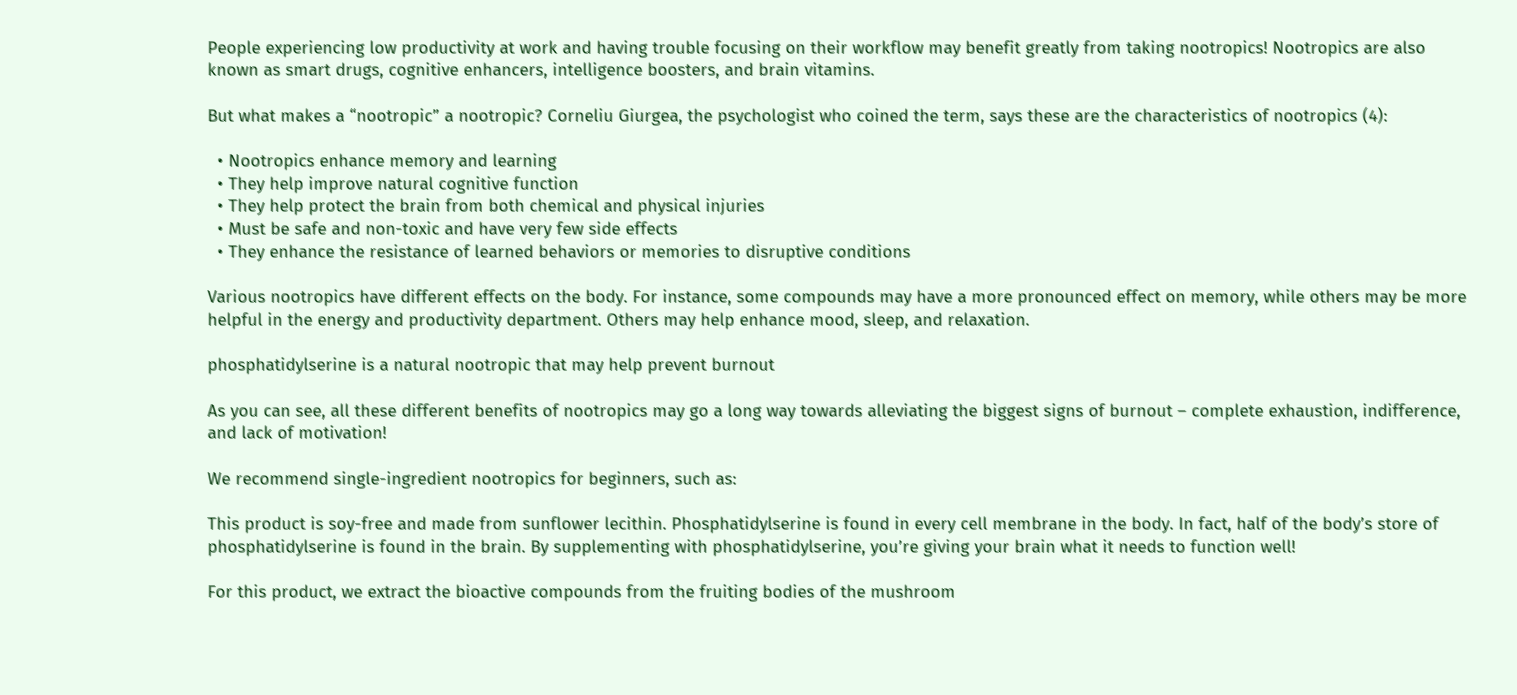People experiencing low productivity at work and having trouble focusing on their workflow may benefit greatly from taking nootropics! Nootropics are also known as smart drugs, cognitive enhancers, intelligence boosters, and brain vitamins.

But what makes a “nootropic” a nootropic? Corneliu Giurgea, the psychologist who coined the term, says these are the characteristics of nootropics (4):

  • Nootropics enhance memory and learning
  • They help improve natural cognitive function
  • They help protect the brain from both chemical and physical injuries
  • Must be safe and non-toxic and have very few side effects
  • They enhance the resistance of learned behaviors or memories to disruptive conditions

Various nootropics have different effects on the body. For instance, some compounds may have a more pronounced effect on memory, while others may be more helpful in the energy and productivity department. Others may help enhance mood, sleep, and relaxation.

phosphatidylserine is a natural nootropic that may help prevent burnout

As you can see, all these different benefits of nootropics may go a long way towards alleviating the biggest signs of burnout – complete exhaustion, indifference, and lack of motivation!

We recommend single-ingredient nootropics for beginners, such as:

This product is soy-free and made from sunflower lecithin. Phosphatidylserine is found in every cell membrane in the body. In fact, half of the body’s store of phosphatidylserine is found in the brain. By supplementing with phosphatidylserine, you’re giving your brain what it needs to function well!

For this product, we extract the bioactive compounds from the fruiting bodies of the mushroom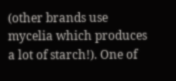(other brands use mycelia which produces a lot of starch!). One of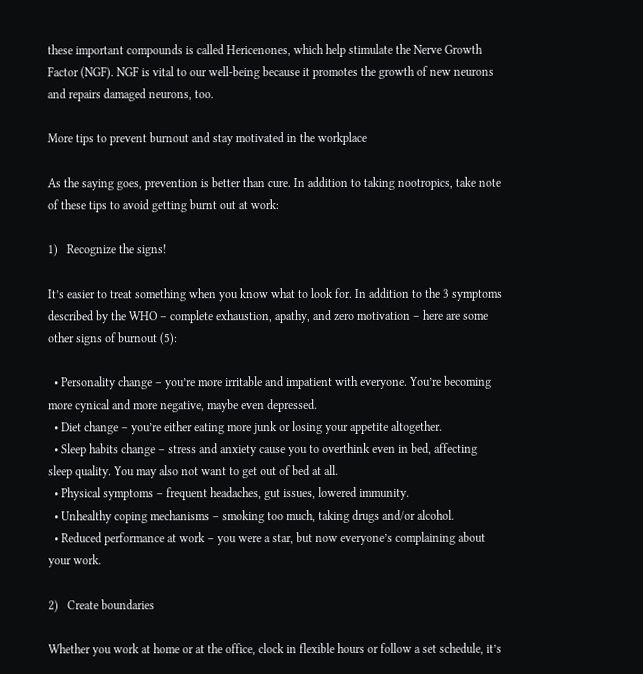these important compounds is called Hericenones, which help stimulate the Nerve Growth Factor (NGF). NGF is vital to our well-being because it promotes the growth of new neurons and repairs damaged neurons, too.

More tips to prevent burnout and stay motivated in the workplace

As the saying goes, prevention is better than cure. In addition to taking nootropics, take note of these tips to avoid getting burnt out at work:

1)   Recognize the signs!

It’s easier to treat something when you know what to look for. In addition to the 3 symptoms described by the WHO – complete exhaustion, apathy, and zero motivation – here are some other signs of burnout (5):

  • Personality change – you’re more irritable and impatient with everyone. You’re becoming more cynical and more negative, maybe even depressed.
  • Diet change – you’re either eating more junk or losing your appetite altogether.
  • Sleep habits change – stress and anxiety cause you to overthink even in bed, affecting sleep quality. You may also not want to get out of bed at all.
  • Physical symptoms – frequent headaches, gut issues, lowered immunity.
  • Unhealthy coping mechanisms – smoking too much, taking drugs and/or alcohol.
  • Reduced performance at work – you were a star, but now everyone’s complaining about your work.

2)   Create boundaries

Whether you work at home or at the office, clock in flexible hours or follow a set schedule, it’s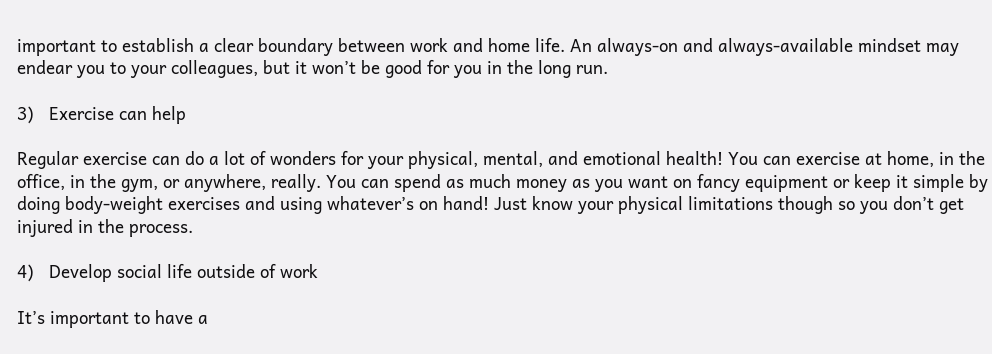important to establish a clear boundary between work and home life. An always-on and always-available mindset may endear you to your colleagues, but it won’t be good for you in the long run.

3)   Exercise can help

Regular exercise can do a lot of wonders for your physical, mental, and emotional health! You can exercise at home, in the office, in the gym, or anywhere, really. You can spend as much money as you want on fancy equipment or keep it simple by doing body-weight exercises and using whatever’s on hand! Just know your physical limitations though so you don’t get injured in the process.

4)   Develop social life outside of work

It’s important to have a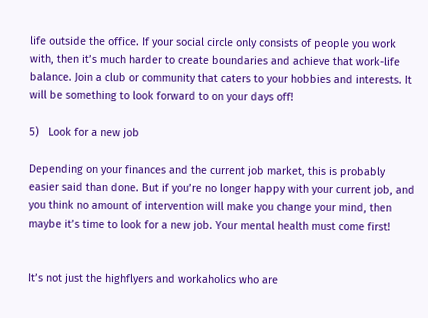life outside the office. If your social circle only consists of people you work with, then it’s much harder to create boundaries and achieve that work-life balance. Join a club or community that caters to your hobbies and interests. It will be something to look forward to on your days off!

5)   Look for a new job

Depending on your finances and the current job market, this is probably easier said than done. But if you’re no longer happy with your current job, and you think no amount of intervention will make you change your mind, then maybe it’s time to look for a new job. Your mental health must come first!


It’s not just the highflyers and workaholics who are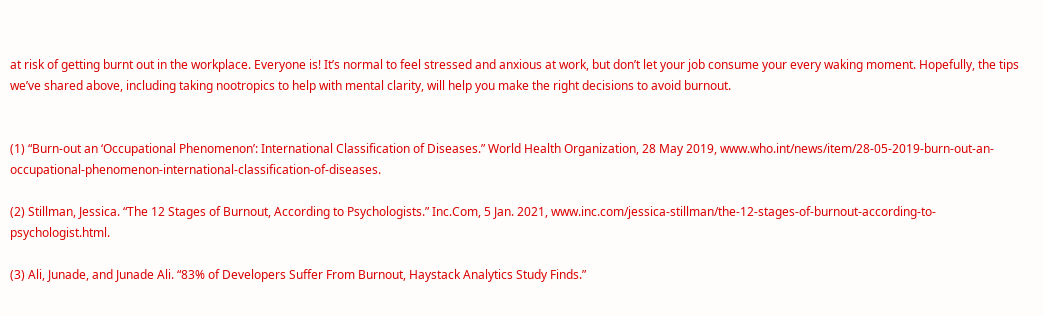at risk of getting burnt out in the workplace. Everyone is! It’s normal to feel stressed and anxious at work, but don’t let your job consume your every waking moment. Hopefully, the tips we’ve shared above, including taking nootropics to help with mental clarity, will help you make the right decisions to avoid burnout.


(1) “Burn-out an ‘Occupational Phenomenon’: International Classification of Diseases.” World Health Organization, 28 May 2019, www.who.int/news/item/28-05-2019-burn-out-an-occupational-phenomenon-international-classification-of-diseases.

(2) Stillman, Jessica. “The 12 Stages of Burnout, According to Psychologists.” Inc.Com, 5 Jan. 2021, www.inc.com/jessica-stillman/the-12-stages-of-burnout-according-to-psychologist.html.

(3) Ali, Junade, and Junade Ali. “83% of Developers Suffer From Burnout, Haystack Analytics Study Finds.”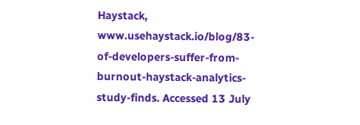Haystack, www.usehaystack.io/blog/83-of-developers-suffer-from-burnout-haystack-analytics-study-finds. Accessed 13 July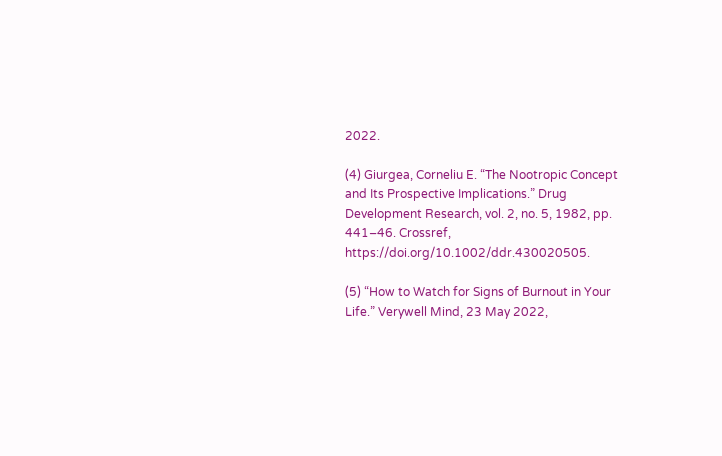2022.

(4) Giurgea, Corneliu E. “The Nootropic Concept and Its Prospective Implications.” Drug Development Research, vol. 2, no. 5, 1982, pp. 441–46. Crossref, https://doi.org/10.1002/ddr.430020505.

(5) “How to Watch for Signs of Burnout in Your Life.” Verywell Mind, 23 May 2022,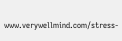www.verywellmind.com/stress-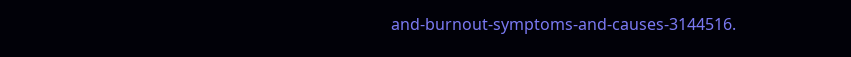and-burnout-symptoms-and-causes-3144516.